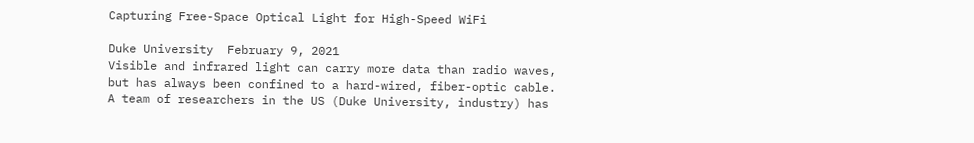Capturing Free-Space Optical Light for High-Speed WiFi

Duke University  February 9, 2021
Visible and infrared light can carry more data than radio waves, but has always been confined to a hard-wired, fiber-optic cable. A team of researchers in the US (Duke University, industry) has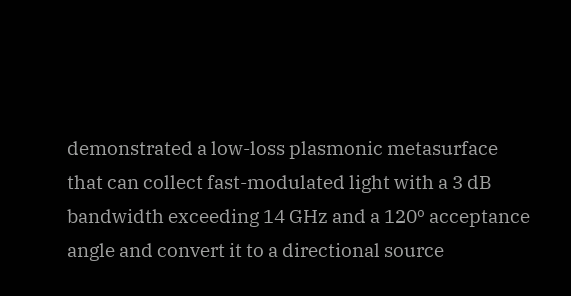demonstrated a low-loss plasmonic metasurface that can collect fast-modulated light with a 3 dB bandwidth exceeding 14 GHz and a 120º acceptance angle and convert it to a directional source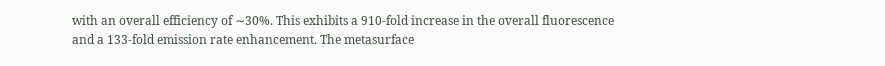with an overall efficiency of ∼30%. This exhibits a 910-fold increase in the overall fluorescence and a 133-fold emission rate enhancement. The metasurface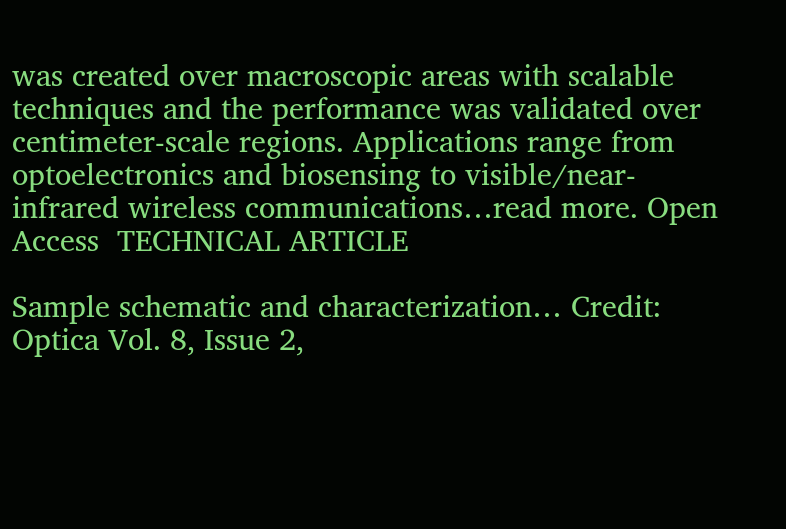was created over macroscopic areas with scalable techniques and the performance was validated over centimeter-scale regions. Applications range from optoelectronics and biosensing to visible/near-infrared wireless communications…read more. Open Access  TECHNICAL ARTICLE

Sample schematic and characterization… Credit: Optica Vol. 8, Issue 2,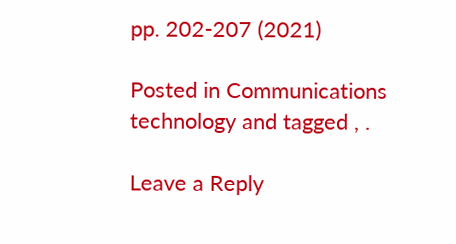pp. 202-207 (2021)

Posted in Communications technology and tagged , .

Leave a Reply